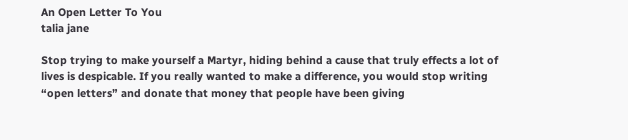An Open Letter To You
talia jane

Stop trying to make yourself a Martyr, hiding behind a cause that truly effects a lot of lives is despicable. If you really wanted to make a difference, you would stop writing “open letters” and donate that money that people have been giving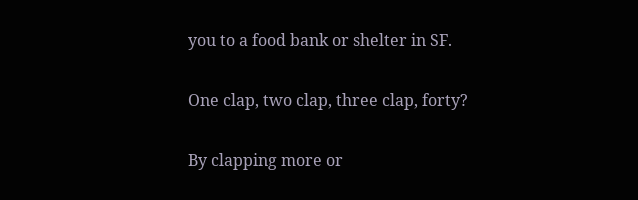you to a food bank or shelter in SF.

One clap, two clap, three clap, forty?

By clapping more or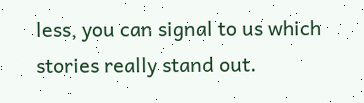less, you can signal to us which stories really stand out.